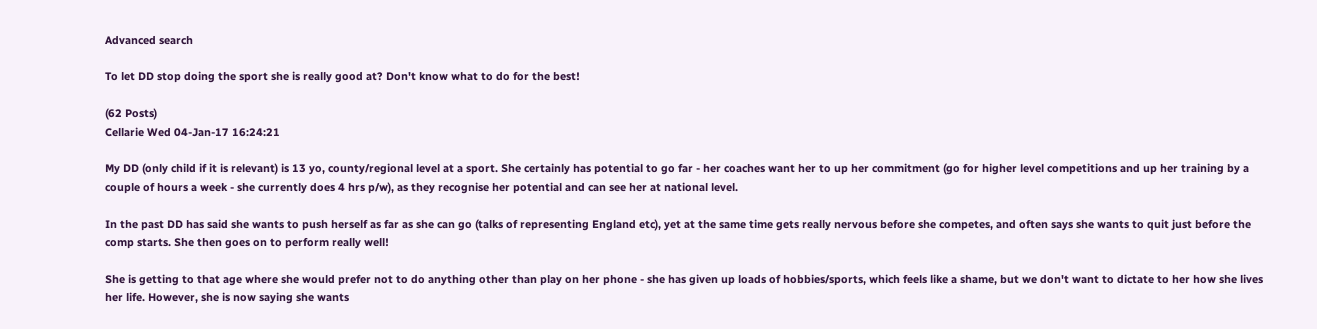Advanced search

To let DD stop doing the sport she is really good at? Don't know what to do for the best!

(62 Posts)
Cellarie Wed 04-Jan-17 16:24:21

My DD (only child if it is relevant) is 13 yo, county/regional level at a sport. She certainly has potential to go far - her coaches want her to up her commitment (go for higher level competitions and up her training by a couple of hours a week - she currently does 4 hrs p/w), as they recognise her potential and can see her at national level.

In the past DD has said she wants to push herself as far as she can go (talks of representing England etc), yet at the same time gets really nervous before she competes, and often says she wants to quit just before the comp starts. She then goes on to perform really well!

She is getting to that age where she would prefer not to do anything other than play on her phone - she has given up loads of hobbies/sports, which feels like a shame, but we don't want to dictate to her how she lives her life. However, she is now saying she wants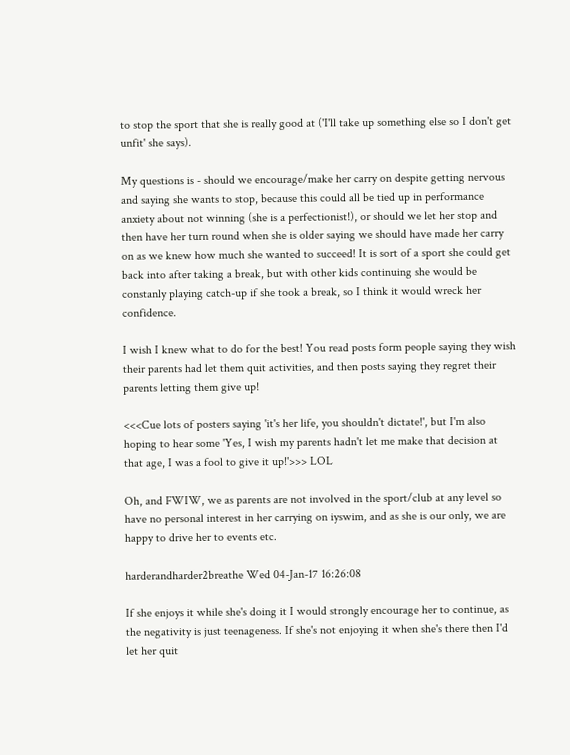to stop the sport that she is really good at ('I'll take up something else so I don't get unfit' she says).

My questions is - should we encourage/make her carry on despite getting nervous and saying she wants to stop, because this could all be tied up in performance anxiety about not winning (she is a perfectionist!), or should we let her stop and then have her turn round when she is older saying we should have made her carry on as we knew how much she wanted to succeed! It is sort of a sport she could get back into after taking a break, but with other kids continuing she would be constanly playing catch-up if she took a break, so I think it would wreck her confidence.

I wish I knew what to do for the best! You read posts form people saying they wish their parents had let them quit activities, and then posts saying they regret their parents letting them give up!

<<<Cue lots of posters saying 'it's her life, you shouldn't dictate!', but I'm also hoping to hear some 'Yes, I wish my parents hadn't let me make that decision at that age, I was a fool to give it up!'>>> LOL

Oh, and FWIW, we as parents are not involved in the sport/club at any level so have no personal interest in her carrying on iyswim, and as she is our only, we are happy to drive her to events etc.

harderandharder2breathe Wed 04-Jan-17 16:26:08

If she enjoys it while she's doing it I would strongly encourage her to continue, as the negativity is just teenageness. If she's not enjoying it when she's there then I'd let her quit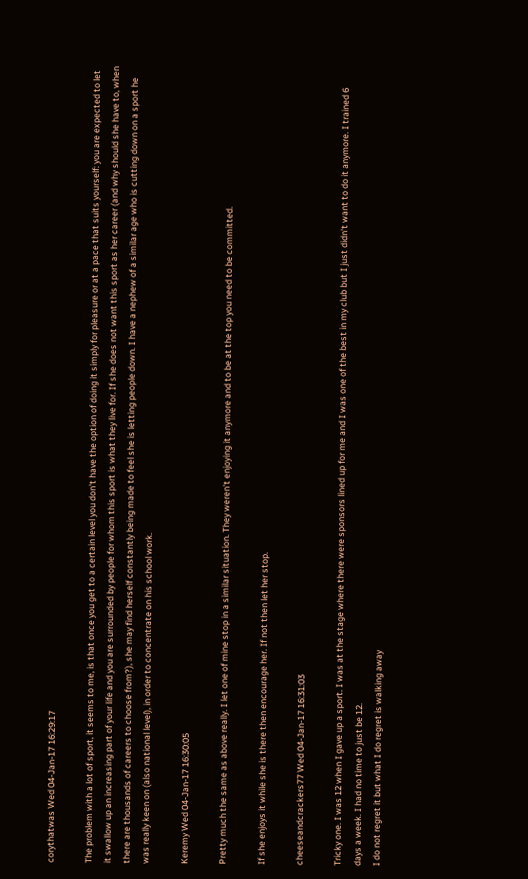corythatwas Wed 04-Jan-17 16:29:17

The problem with a lot of sport, it seems to me, is that once you get to a certain level you don't have the option of doing it simply for pleasure or at a pace that suits yourself: you are expected to let it swallow up an increasing part of your life and you are surrounded by people for whom this sport is what they live for. If she does not want this sport as her career (and why should she have to, when there are thousands of careers to choose from?), she may find herself constantly being made to feel she is letting people down. I have a nephew of a similar age who is cutting down on a sport he was really keen on (also national level), in order to concentrate on his school work.

Keremy Wed 04-Jan-17 16:30:05

Pretty much the same as above really. I let one of mine stop in a similar situation. They weren't enjoying it anymore and to be at the top you need to be committed.

If she enjoys it while she is there then encourage her. If not then let her stop.

cheeseandcrackers77 Wed 04-Jan-17 16:31:03

Tricky one. I was 12 when I gave up a sport. I was at the stage where there were sponsors lined up for me and I was one of the best in my club but I just didn't want to do it anymore. I trained 6 days a week. I had no time to just be 12.
I do not regret it but what I do regret is walking away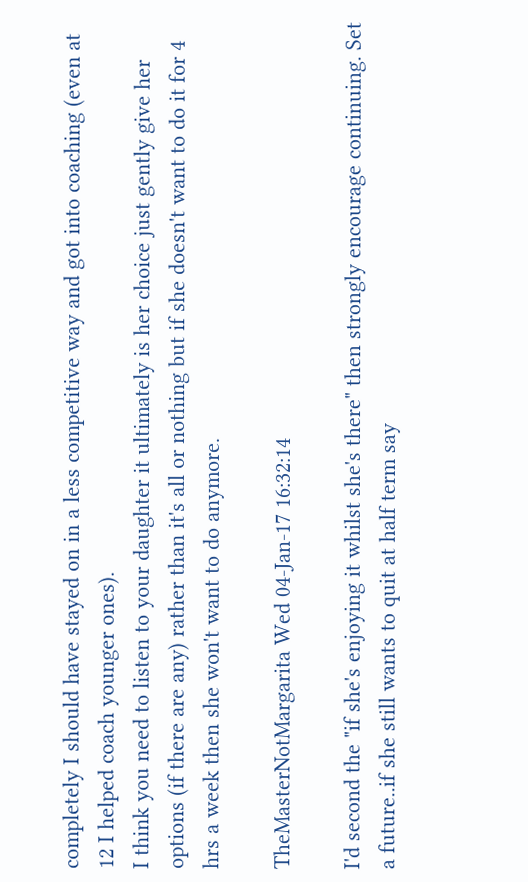completely I should have stayed on in a less competitive way and got into coaching (even at 12 I helped coach younger ones).
I think you need to listen to your daughter it ultimately is her choice just gently give her options (if there are any) rather than it's all or nothing but if she doesn't want to do it for 4 hrs a week then she won't want to do anymore.

TheMasterNotMargarita Wed 04-Jan-17 16:32:14

I'd second the "if she's enjoying it whilst she's there" then strongly encourage continuing. Set a future..if she still wants to quit at half term say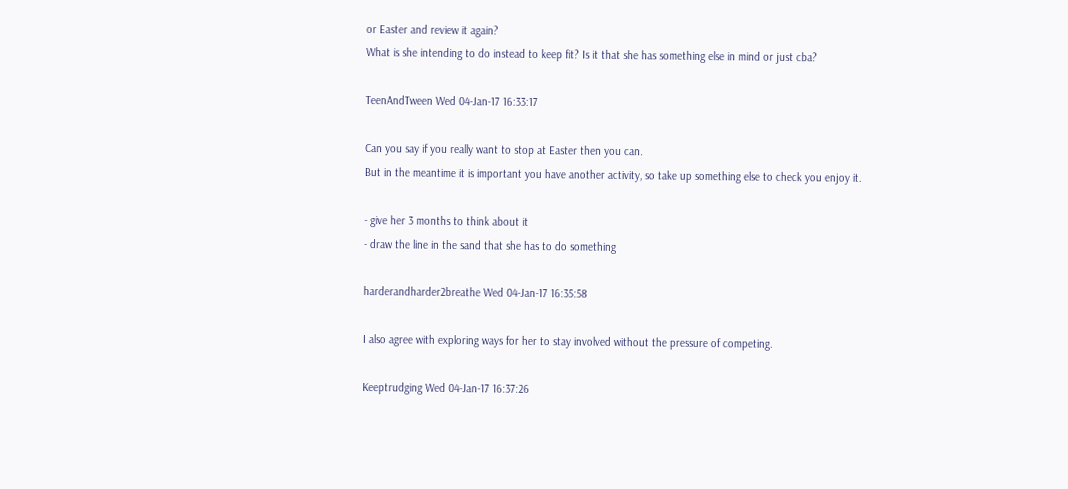or Easter and review it again?
What is she intending to do instead to keep fit? Is it that she has something else in mind or just cba?

TeenAndTween Wed 04-Jan-17 16:33:17

Can you say if you really want to stop at Easter then you can.
But in the meantime it is important you have another activity, so take up something else to check you enjoy it.

- give her 3 months to think about it
- draw the line in the sand that she has to do something

harderandharder2breathe Wed 04-Jan-17 16:35:58

I also agree with exploring ways for her to stay involved without the pressure of competing.

Keeptrudging Wed 04-Jan-17 16:37:26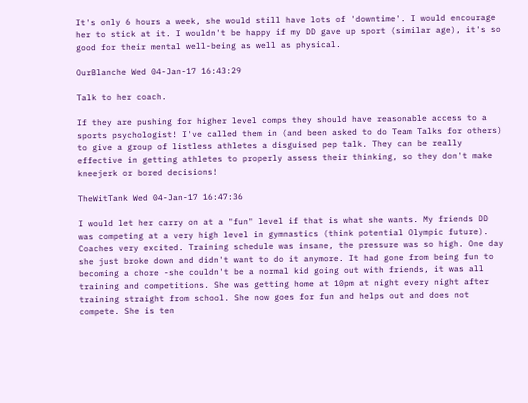It's only 6 hours a week, she would still have lots of 'downtime'. I would encourage her to stick at it. I wouldn't be happy if my DD gave up sport (similar age), it's so good for their mental well-being as well as physical.

OurBlanche Wed 04-Jan-17 16:43:29

Talk to her coach.

If they are pushing for higher level comps they should have reasonable access to a sports psychologist! I've called them in (and been asked to do Team Talks for others) to give a group of listless athletes a disguised pep talk. They can be really effective in getting athletes to properly assess their thinking, so they don't make kneejerk or bored decisions!

TheWitTank Wed 04-Jan-17 16:47:36

I would let her carry on at a "fun" level if that is what she wants. My friends DD was competing at a very high level in gymnastics (think potential Olympic future). Coaches very excited. Training schedule was insane, the pressure was so high. One day she just broke down and didn't want to do it anymore. It had gone from being fun to becoming a chore -she couldn't be a normal kid going out with friends, it was all training and competitions. She was getting home at 10pm at night every night after training straight from school. She now goes for fun and helps out and does not compete. She is ten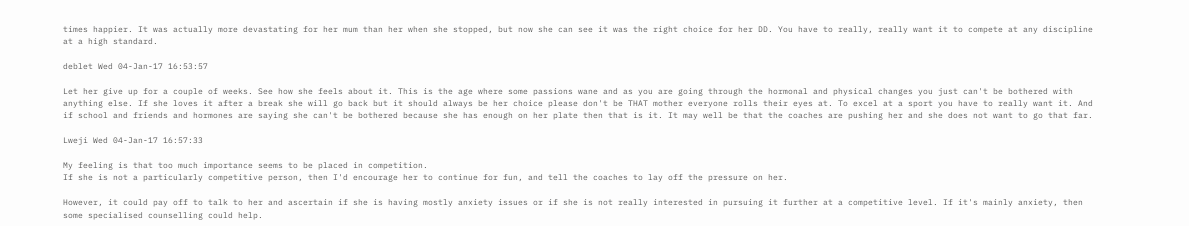times happier. It was actually more devastating for her mum than her when she stopped, but now she can see it was the right choice for her DD. You have to really, really want it to compete at any discipline at a high standard.

deblet Wed 04-Jan-17 16:53:57

Let her give up for a couple of weeks. See how she feels about it. This is the age where some passions wane and as you are going through the hormonal and physical changes you just can't be bothered with anything else. If she loves it after a break she will go back but it should always be her choice please don't be THAT mother everyone rolls their eyes at. To excel at a sport you have to really want it. And if school and friends and hormones are saying she can't be bothered because she has enough on her plate then that is it. It may well be that the coaches are pushing her and she does not want to go that far.

Lweji Wed 04-Jan-17 16:57:33

My feeling is that too much importance seems to be placed in competition.
If she is not a particularly competitive person, then I'd encourage her to continue for fun, and tell the coaches to lay off the pressure on her.

However, it could pay off to talk to her and ascertain if she is having mostly anxiety issues or if she is not really interested in pursuing it further at a competitive level. If it's mainly anxiety, then some specialised counselling could help.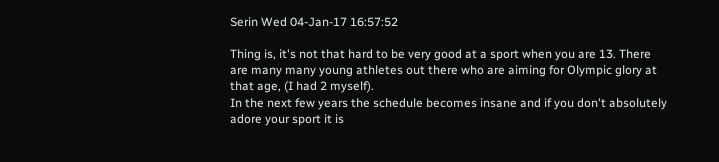Serin Wed 04-Jan-17 16:57:52

Thing is, it's not that hard to be very good at a sport when you are 13. There are many many young athletes out there who are aiming for Olympic glory at that age, (I had 2 myself).
In the next few years the schedule becomes insane and if you don't absolutely adore your sport it is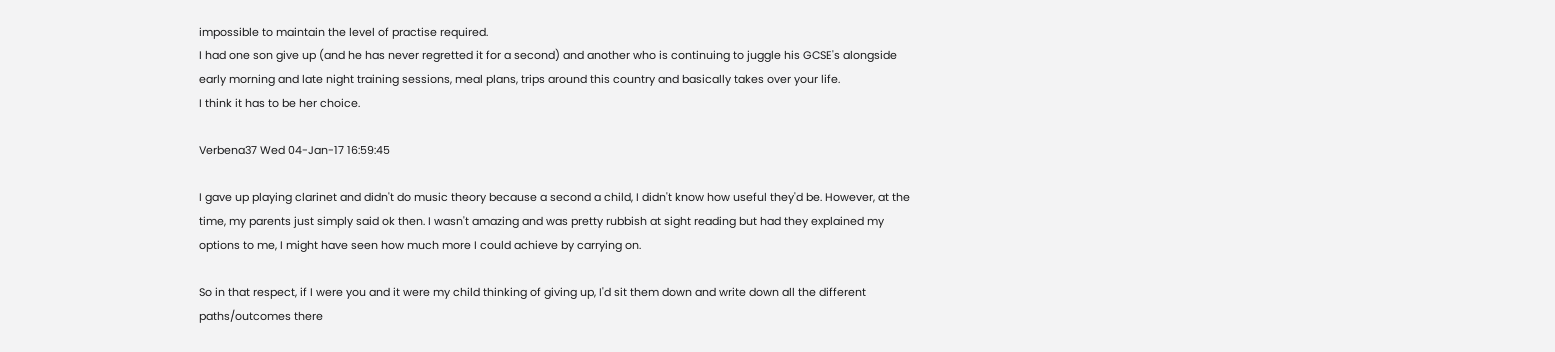impossible to maintain the level of practise required.
I had one son give up (and he has never regretted it for a second) and another who is continuing to juggle his GCSE's alongside early morning and late night training sessions, meal plans, trips around this country and basically takes over your life.
I think it has to be her choice.

Verbena37 Wed 04-Jan-17 16:59:45

I gave up playing clarinet and didn't do music theory because a second a child, I didn't know how useful they'd be. However, at the time, my parents just simply said ok then. I wasn't amazing and was pretty rubbish at sight reading but had they explained my options to me, I might have seen how much more I could achieve by carrying on.

So in that respect, if I were you and it were my child thinking of giving up, I'd sit them down and write down all the different paths/outcomes there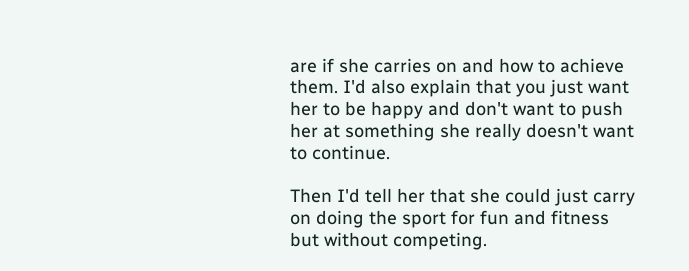are if she carries on and how to achieve them. I'd also explain that you just want her to be happy and don't want to push her at something she really doesn't want to continue.

Then I'd tell her that she could just carry on doing the sport for fun and fitness but without competing.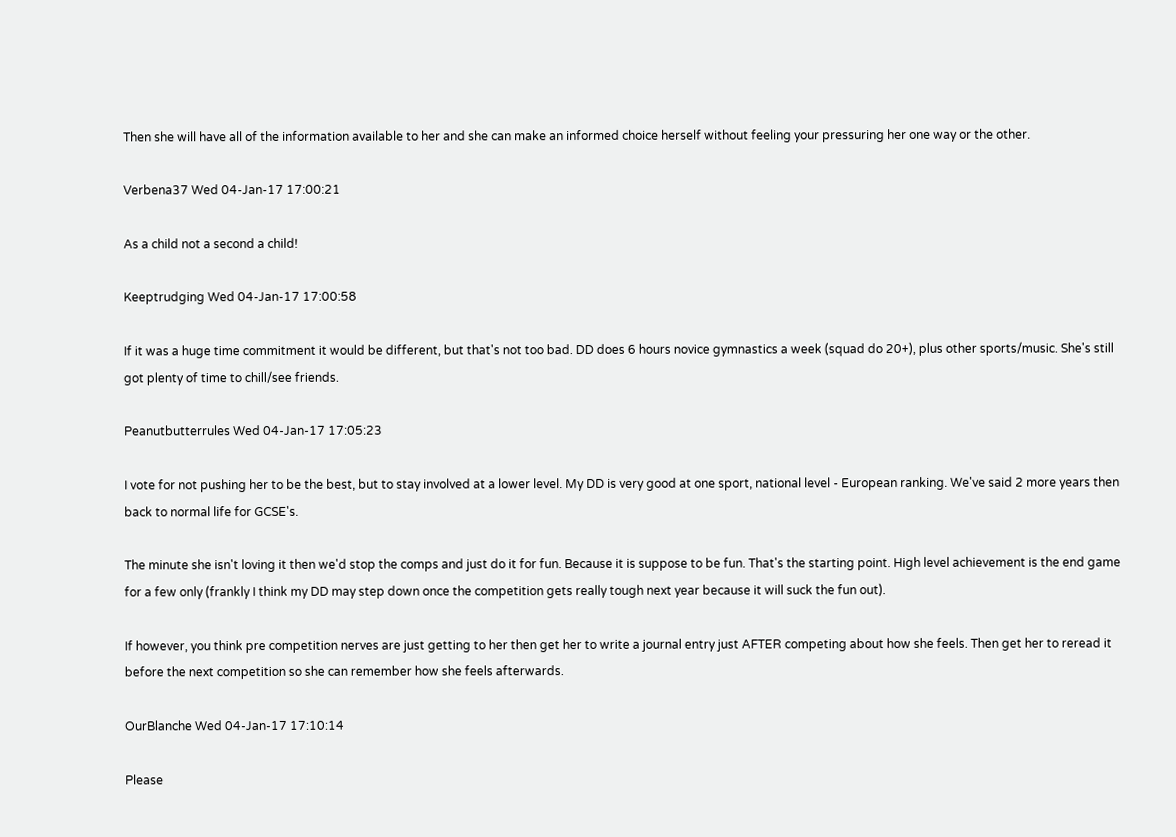Then she will have all of the information available to her and she can make an informed choice herself without feeling your pressuring her one way or the other.

Verbena37 Wed 04-Jan-17 17:00:21

As a child not a second a child!

Keeptrudging Wed 04-Jan-17 17:00:58

If it was a huge time commitment it would be different, but that's not too bad. DD does 6 hours novice gymnastics a week (squad do 20+), plus other sports/music. She's still got plenty of time to chill/see friends.

Peanutbutterrules Wed 04-Jan-17 17:05:23

I vote for not pushing her to be the best, but to stay involved at a lower level. My DD is very good at one sport, national level - European ranking. We've said 2 more years then back to normal life for GCSE's.

The minute she isn't loving it then we'd stop the comps and just do it for fun. Because it is suppose to be fun. That's the starting point. High level achievement is the end game for a few only (frankly I think my DD may step down once the competition gets really tough next year because it will suck the fun out).

If however, you think pre competition nerves are just getting to her then get her to write a journal entry just AFTER competing about how she feels. Then get her to reread it before the next competition so she can remember how she feels afterwards.

OurBlanche Wed 04-Jan-17 17:10:14

Please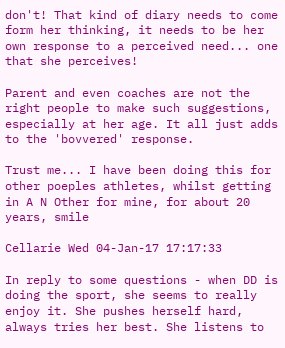don't! That kind of diary needs to come form her thinking, it needs to be her own response to a perceived need... one that she perceives!

Parent and even coaches are not the right people to make such suggestions, especially at her age. It all just adds to the 'bovvered' response.

Trust me... I have been doing this for other poeples athletes, whilst getting in A N Other for mine, for about 20 years, smile

Cellarie Wed 04-Jan-17 17:17:33

In reply to some questions - when DD is doing the sport, she seems to really enjoy it. She pushes herself hard, always tries her best. She listens to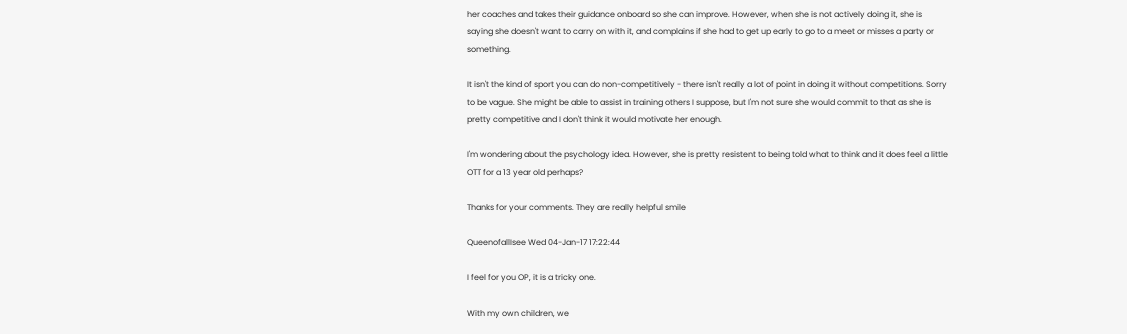her coaches and takes their guidance onboard so she can improve. However, when she is not actively doing it, she is saying she doesn't want to carry on with it, and complains if she had to get up early to go to a meet or misses a party or something.

It isn't the kind of sport you can do non-competitively - there isn't really a lot of point in doing it without competitions. Sorry to be vague. She might be able to assist in training others I suppose, but I'm not sure she would commit to that as she is pretty competitive and I don't think it would motivate her enough.

I'm wondering about the psychology idea. However, she is pretty resistent to being told what to think and it does feel a little OTT for a 13 year old perhaps?

Thanks for your comments. They are really helpful smile

QueenofallIsee Wed 04-Jan-17 17:22:44

I feel for you OP, it is a tricky one.

With my own children, we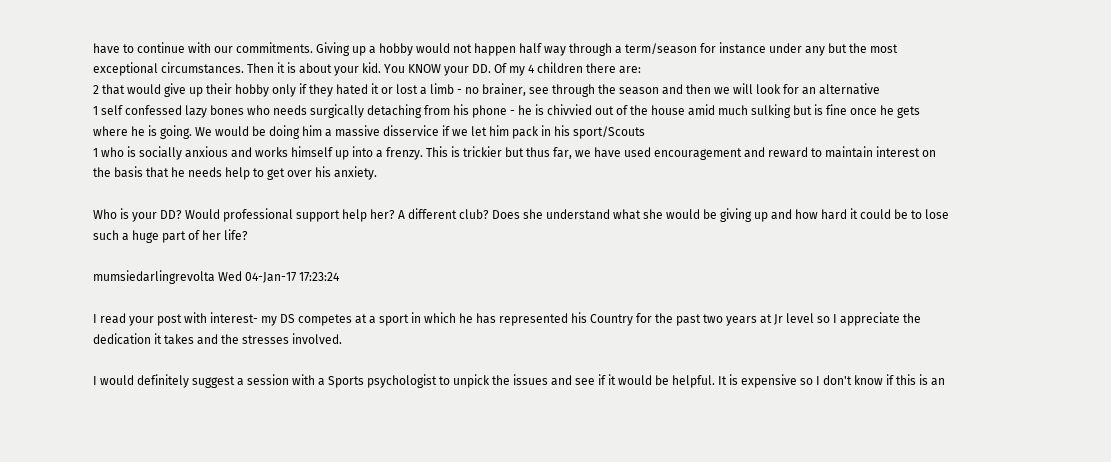have to continue with our commitments. Giving up a hobby would not happen half way through a term/season for instance under any but the most exceptional circumstances. Then it is about your kid. You KNOW your DD. Of my 4 children there are:
2 that would give up their hobby only if they hated it or lost a limb - no brainer, see through the season and then we will look for an alternative
1 self confessed lazy bones who needs surgically detaching from his phone - he is chivvied out of the house amid much sulking but is fine once he gets where he is going. We would be doing him a massive disservice if we let him pack in his sport/Scouts
1 who is socially anxious and works himself up into a frenzy. This is trickier but thus far, we have used encouragement and reward to maintain interest on the basis that he needs help to get over his anxiety.

Who is your DD? Would professional support help her? A different club? Does she understand what she would be giving up and how hard it could be to lose such a huge part of her life?

mumsiedarlingrevolta Wed 04-Jan-17 17:23:24

I read your post with interest- my DS competes at a sport in which he has represented his Country for the past two years at Jr level so I appreciate the dedication it takes and the stresses involved.

I would definitely suggest a session with a Sports psychologist to unpick the issues and see if it would be helpful. It is expensive so I don't know if this is an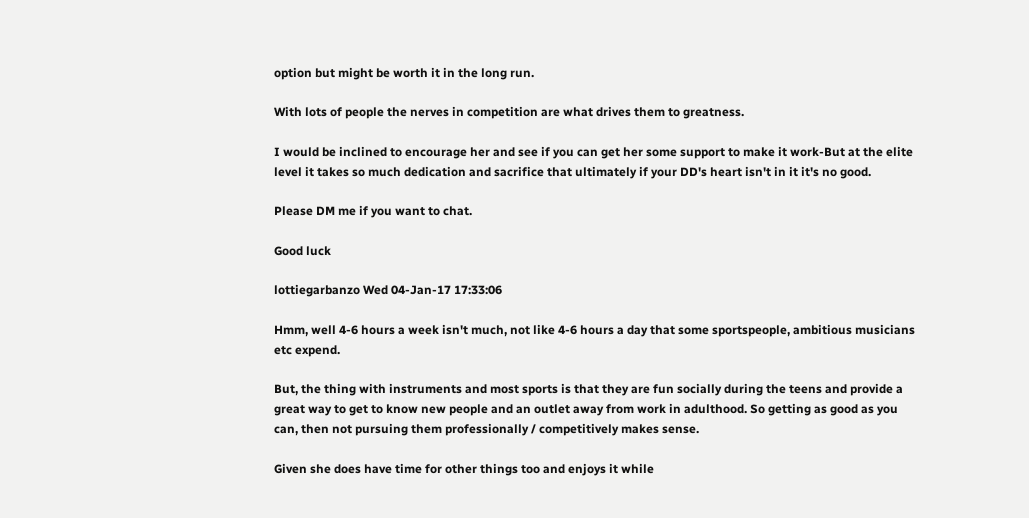option but might be worth it in the long run.

With lots of people the nerves in competition are what drives them to greatness.

I would be inclined to encourage her and see if you can get her some support to make it work-But at the elite level it takes so much dedication and sacrifice that ultimately if your DD's heart isn't in it it's no good.

Please DM me if you want to chat.

Good luck

lottiegarbanzo Wed 04-Jan-17 17:33:06

Hmm, well 4-6 hours a week isn't much, not like 4-6 hours a day that some sportspeople, ambitious musicians etc expend.

But, the thing with instruments and most sports is that they are fun socially during the teens and provide a great way to get to know new people and an outlet away from work in adulthood. So getting as good as you can, then not pursuing them professionally / competitively makes sense.

Given she does have time for other things too and enjoys it while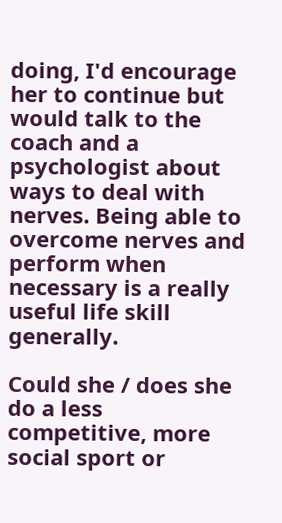doing, I'd encourage her to continue but would talk to the coach and a psychologist about ways to deal with nerves. Being able to overcome nerves and perform when necessary is a really useful life skill generally.

Could she / does she do a less competitive, more social sport or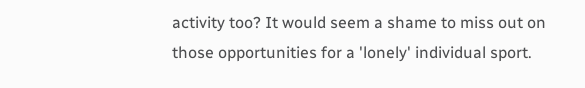activity too? It would seem a shame to miss out on those opportunities for a 'lonely' individual sport.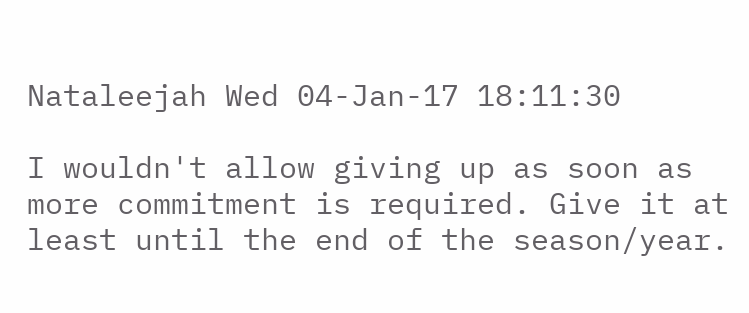Nataleejah Wed 04-Jan-17 18:11:30

I wouldn't allow giving up as soon as more commitment is required. Give it at least until the end of the season/year.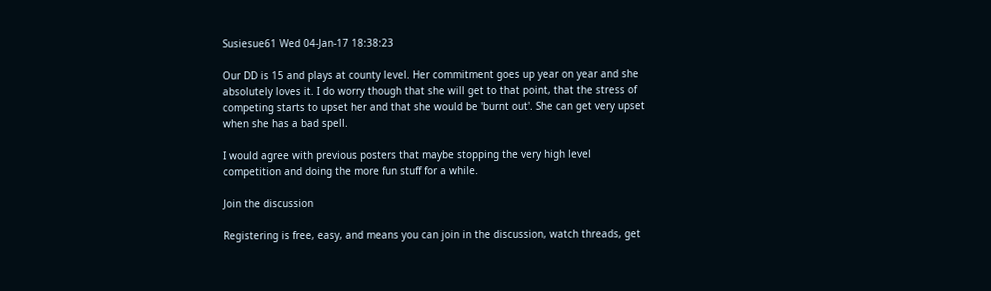Susiesue61 Wed 04-Jan-17 18:38:23

Our DD is 15 and plays at county level. Her commitment goes up year on year and she absolutely loves it. I do worry though that she will get to that point, that the stress of competing starts to upset her and that she would be 'burnt out'. She can get very upset when she has a bad spell.

I would agree with previous posters that maybe stopping the very high level competition and doing the more fun stuff for a while.

Join the discussion

Registering is free, easy, and means you can join in the discussion, watch threads, get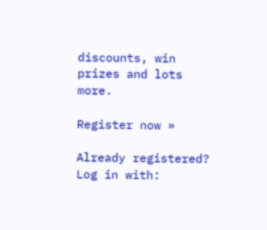discounts, win prizes and lots more.

Register now »

Already registered? Log in with: